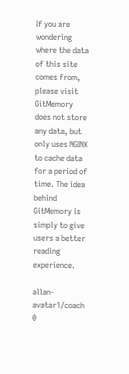If you are wondering where the data of this site comes from, please visit GitMemory does not store any data, but only uses NGINX to cache data for a period of time. The idea behind GitMemory is simply to give users a better reading experience.

allan-avatar1/coach 0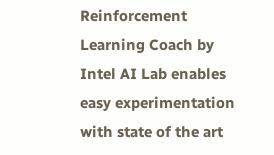Reinforcement Learning Coach by Intel AI Lab enables easy experimentation with state of the art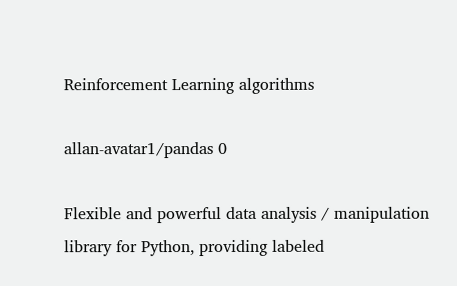Reinforcement Learning algorithms

allan-avatar1/pandas 0

Flexible and powerful data analysis / manipulation library for Python, providing labeled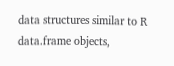data structures similar to R data.frame objects,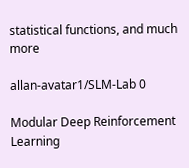statistical functions, and much more

allan-avatar1/SLM-Lab 0

Modular Deep Reinforcement Learning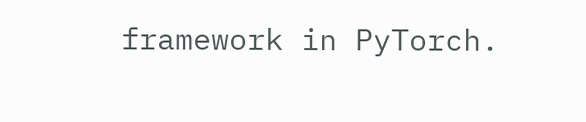framework in PyTorch.